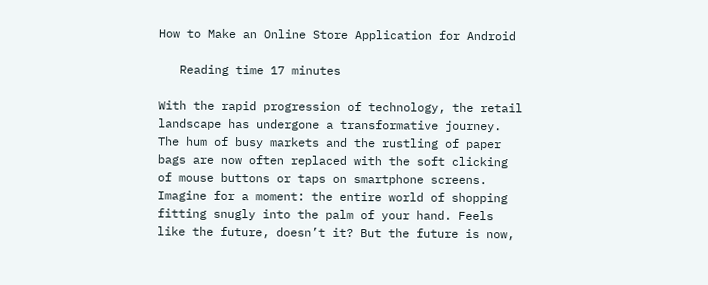How to Make an Online Store Application for Android

   Reading time 17 minutes

With the rapid progression of technology, the retail landscape has undergone a transformative journey. The hum of busy markets and the rustling of paper bags are now often replaced with the soft clicking of mouse buttons or taps on smartphone screens. Imagine for a moment: the entire world of shopping fitting snugly into the palm of your hand. Feels like the future, doesn’t it? But the future is now,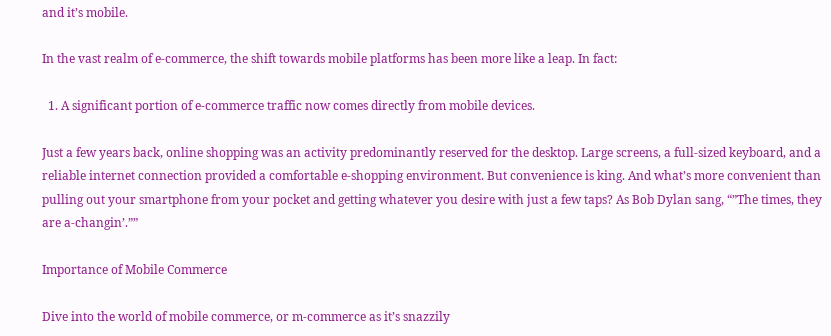and it’s mobile.

In the vast realm of e-commerce, the shift towards mobile platforms has been more like a leap. In fact:

  1. A significant portion of e-commerce traffic now comes directly from mobile devices.

Just a few years back, online shopping was an activity predominantly reserved for the desktop. Large screens, a full-sized keyboard, and a reliable internet connection provided a comfortable e-shopping environment. But convenience is king. And what’s more convenient than pulling out your smartphone from your pocket and getting whatever you desire with just a few taps? As Bob Dylan sang, “”The times, they are a-changin’.””

Importance of Mobile Commerce

Dive into the world of mobile commerce, or m-commerce as it’s snazzily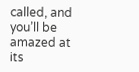called, and you’ll be amazed at its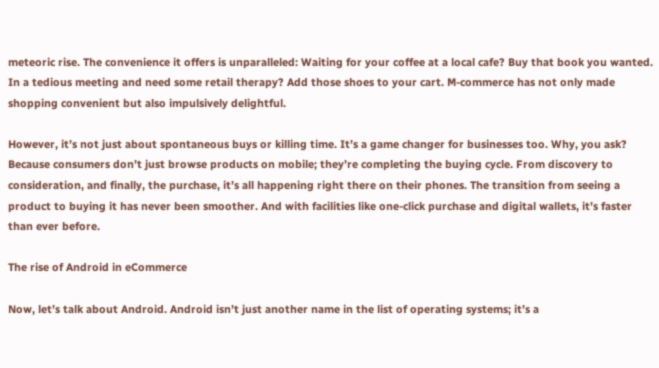meteoric rise. The convenience it offers is unparalleled: Waiting for your coffee at a local cafe? Buy that book you wanted. In a tedious meeting and need some retail therapy? Add those shoes to your cart. M-commerce has not only made shopping convenient but also impulsively delightful.

However, it’s not just about spontaneous buys or killing time. It’s a game changer for businesses too. Why, you ask? Because consumers don’t just browse products on mobile; they’re completing the buying cycle. From discovery to consideration, and finally, the purchase, it’s all happening right there on their phones. The transition from seeing a product to buying it has never been smoother. And with facilities like one-click purchase and digital wallets, it’s faster than ever before.

The rise of Android in eCommerce

Now, let’s talk about Android. Android isn’t just another name in the list of operating systems; it’s a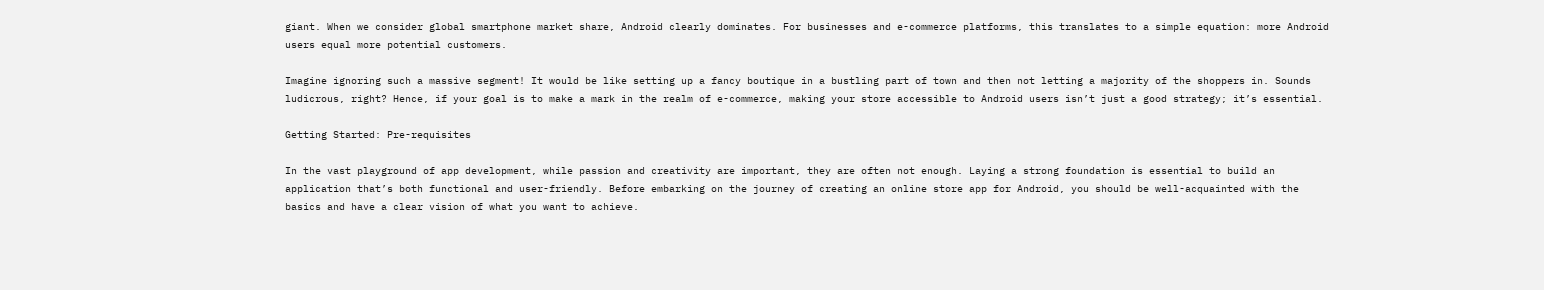giant. When we consider global smartphone market share, Android clearly dominates. For businesses and e-commerce platforms, this translates to a simple equation: more Android users equal more potential customers.

Imagine ignoring such a massive segment! It would be like setting up a fancy boutique in a bustling part of town and then not letting a majority of the shoppers in. Sounds ludicrous, right? Hence, if your goal is to make a mark in the realm of e-commerce, making your store accessible to Android users isn’t just a good strategy; it’s essential.

Getting Started: Pre-requisites

In the vast playground of app development, while passion and creativity are important, they are often not enough. Laying a strong foundation is essential to build an application that’s both functional and user-friendly. Before embarking on the journey of creating an online store app for Android, you should be well-acquainted with the basics and have a clear vision of what you want to achieve.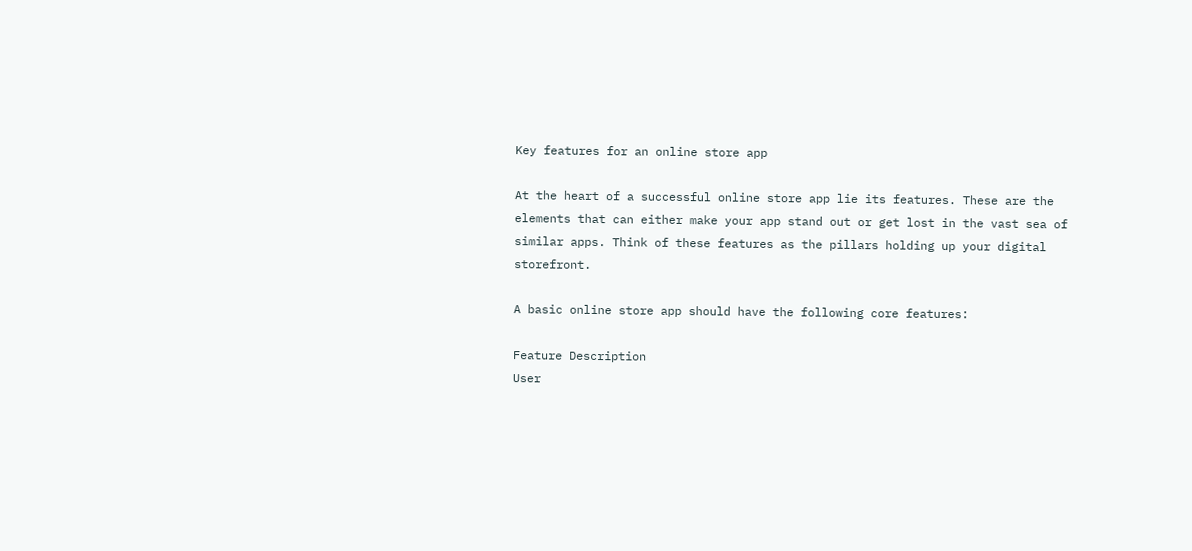Key features for an online store app

At the heart of a successful online store app lie its features. These are the elements that can either make your app stand out or get lost in the vast sea of similar apps. Think of these features as the pillars holding up your digital storefront.

A basic online store app should have the following core features:

Feature Description
User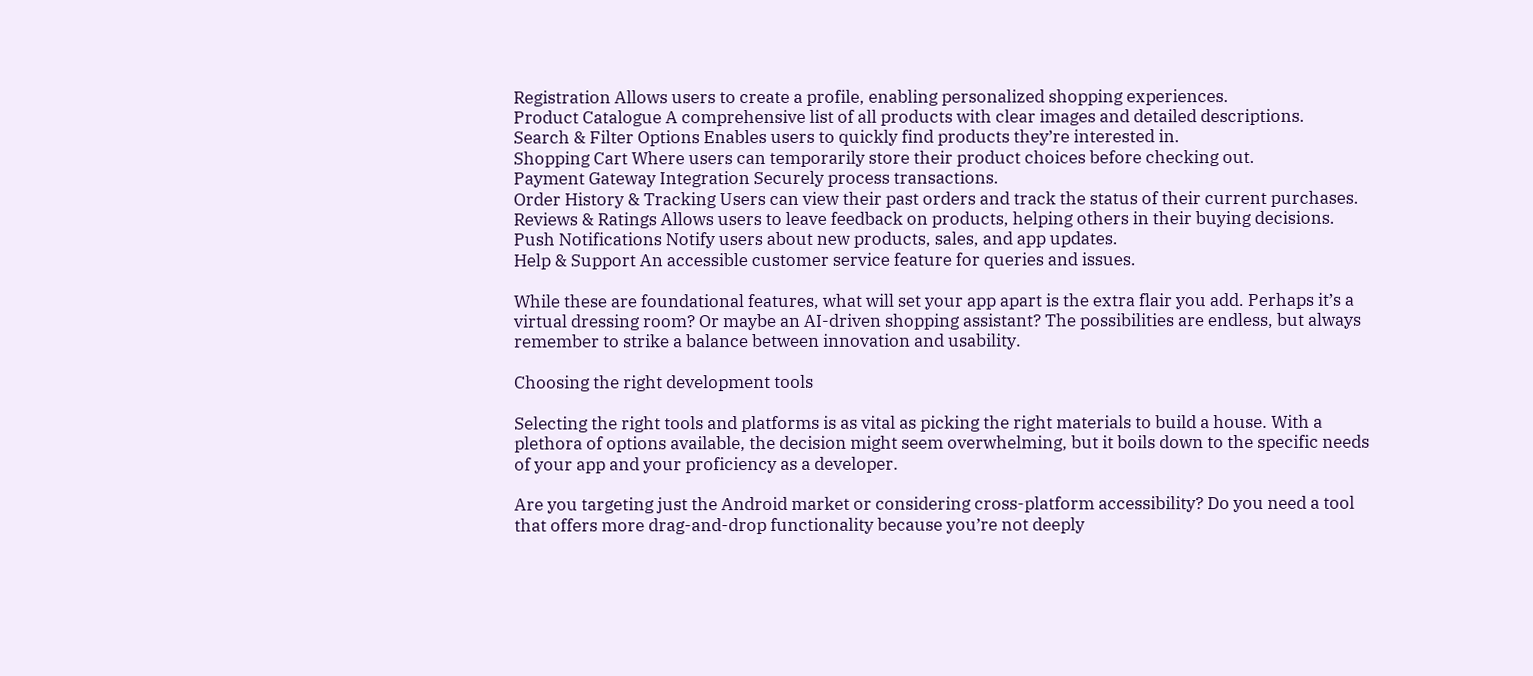Registration Allows users to create a profile, enabling personalized shopping experiences.
Product Catalogue A comprehensive list of all products with clear images and detailed descriptions.
Search & Filter Options Enables users to quickly find products they’re interested in.
Shopping Cart Where users can temporarily store their product choices before checking out.
Payment Gateway Integration Securely process transactions.
Order History & Tracking Users can view their past orders and track the status of their current purchases.
Reviews & Ratings Allows users to leave feedback on products, helping others in their buying decisions.
Push Notifications Notify users about new products, sales, and app updates.
Help & Support An accessible customer service feature for queries and issues.

While these are foundational features, what will set your app apart is the extra flair you add. Perhaps it’s a virtual dressing room? Or maybe an AI-driven shopping assistant? The possibilities are endless, but always remember to strike a balance between innovation and usability.

Choosing the right development tools

Selecting the right tools and platforms is as vital as picking the right materials to build a house. With a plethora of options available, the decision might seem overwhelming, but it boils down to the specific needs of your app and your proficiency as a developer.

Are you targeting just the Android market or considering cross-platform accessibility? Do you need a tool that offers more drag-and-drop functionality because you’re not deeply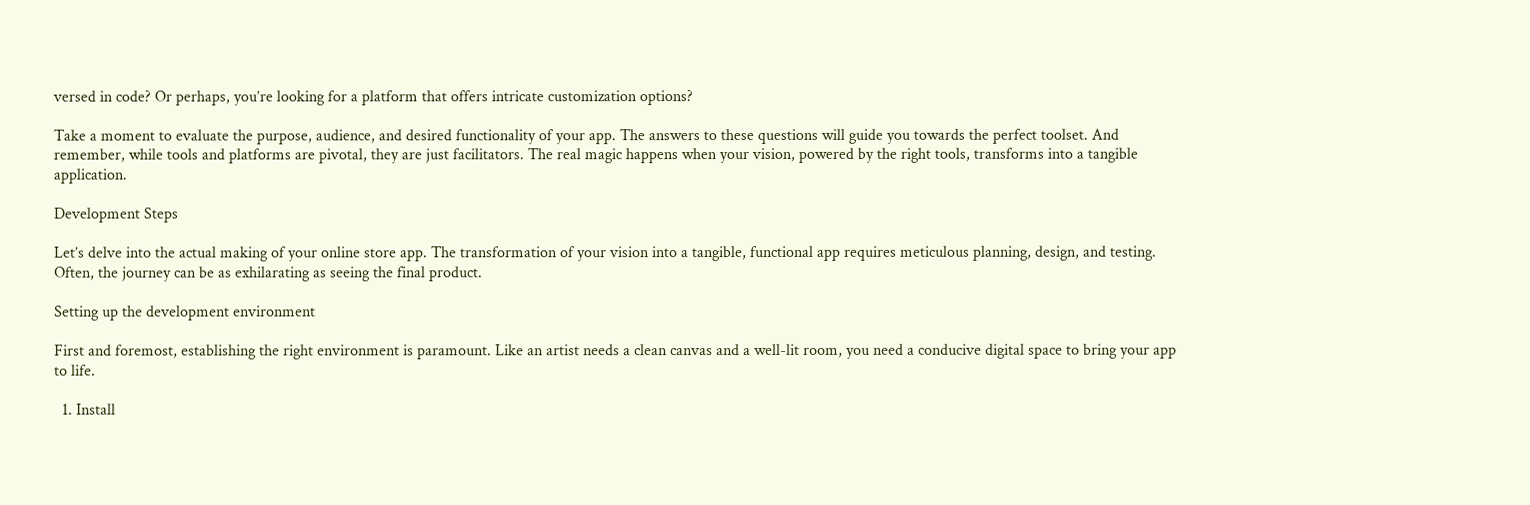versed in code? Or perhaps, you’re looking for a platform that offers intricate customization options?

Take a moment to evaluate the purpose, audience, and desired functionality of your app. The answers to these questions will guide you towards the perfect toolset. And remember, while tools and platforms are pivotal, they are just facilitators. The real magic happens when your vision, powered by the right tools, transforms into a tangible application.

Development Steps

Let’s delve into the actual making of your online store app. The transformation of your vision into a tangible, functional app requires meticulous planning, design, and testing. Often, the journey can be as exhilarating as seeing the final product.

Setting up the development environment

First and foremost, establishing the right environment is paramount. Like an artist needs a clean canvas and a well-lit room, you need a conducive digital space to bring your app to life.

  1. Install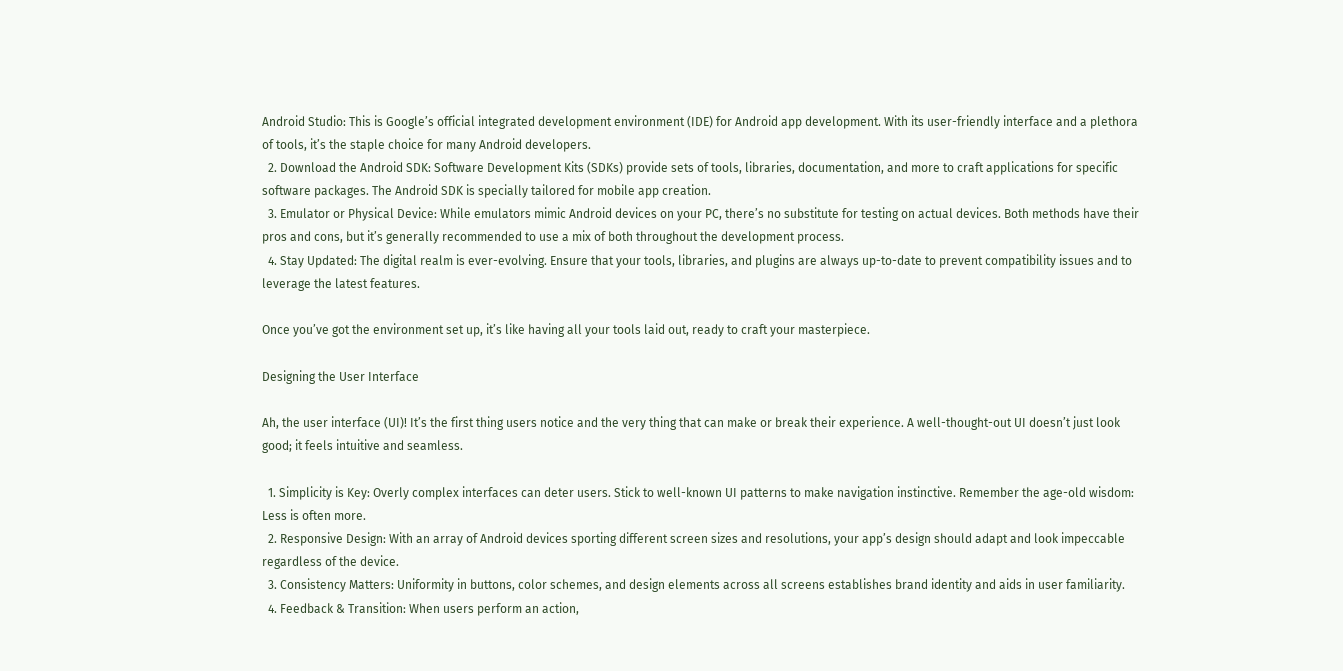Android Studio: This is Google’s official integrated development environment (IDE) for Android app development. With its user-friendly interface and a plethora of tools, it’s the staple choice for many Android developers.
  2. Download the Android SDK: Software Development Kits (SDKs) provide sets of tools, libraries, documentation, and more to craft applications for specific software packages. The Android SDK is specially tailored for mobile app creation.
  3. Emulator or Physical Device: While emulators mimic Android devices on your PC, there’s no substitute for testing on actual devices. Both methods have their pros and cons, but it’s generally recommended to use a mix of both throughout the development process.
  4. Stay Updated: The digital realm is ever-evolving. Ensure that your tools, libraries, and plugins are always up-to-date to prevent compatibility issues and to leverage the latest features.

Once you’ve got the environment set up, it’s like having all your tools laid out, ready to craft your masterpiece.

Designing the User Interface

Ah, the user interface (UI)! It’s the first thing users notice and the very thing that can make or break their experience. A well-thought-out UI doesn’t just look good; it feels intuitive and seamless.

  1. Simplicity is Key: Overly complex interfaces can deter users. Stick to well-known UI patterns to make navigation instinctive. Remember the age-old wisdom: Less is often more.
  2. Responsive Design: With an array of Android devices sporting different screen sizes and resolutions, your app’s design should adapt and look impeccable regardless of the device.
  3. Consistency Matters: Uniformity in buttons, color schemes, and design elements across all screens establishes brand identity and aids in user familiarity.
  4. Feedback & Transition: When users perform an action,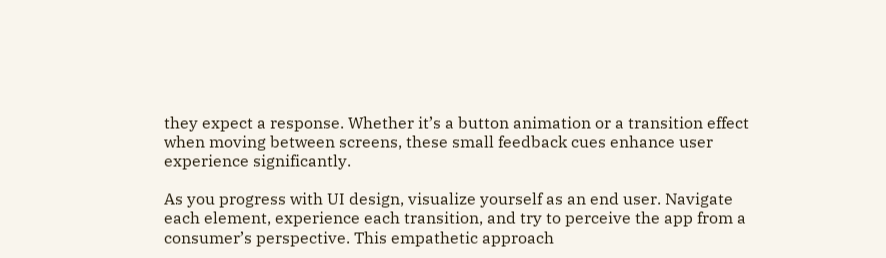they expect a response. Whether it’s a button animation or a transition effect when moving between screens, these small feedback cues enhance user experience significantly.

As you progress with UI design, visualize yourself as an end user. Navigate each element, experience each transition, and try to perceive the app from a consumer’s perspective. This empathetic approach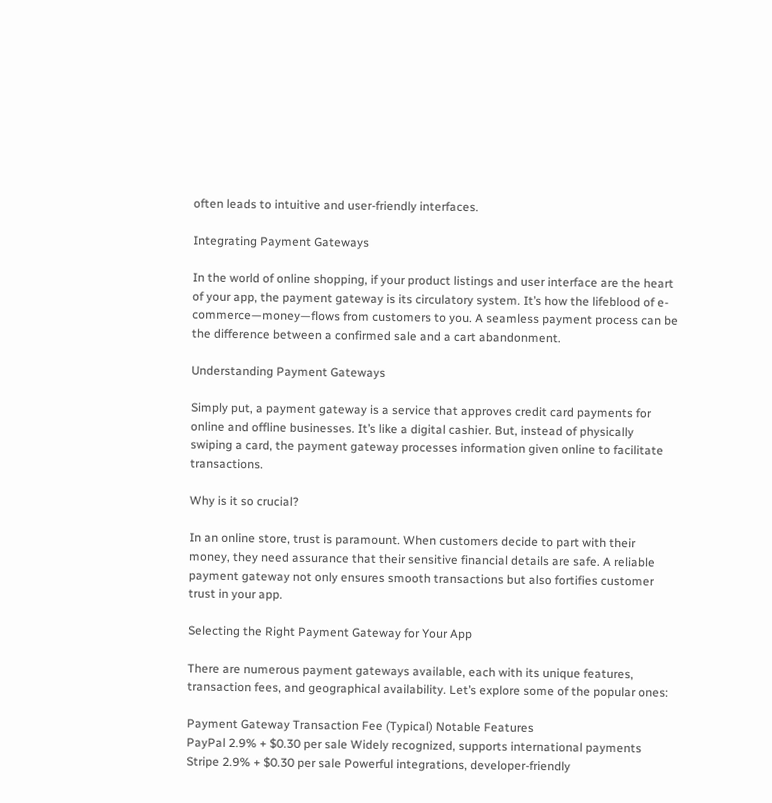often leads to intuitive and user-friendly interfaces.

Integrating Payment Gateways

In the world of online shopping, if your product listings and user interface are the heart of your app, the payment gateway is its circulatory system. It’s how the lifeblood of e-commerce—money—flows from customers to you. A seamless payment process can be the difference between a confirmed sale and a cart abandonment.

Understanding Payment Gateways

Simply put, a payment gateway is a service that approves credit card payments for online and offline businesses. It’s like a digital cashier. But, instead of physically swiping a card, the payment gateway processes information given online to facilitate transactions.

Why is it so crucial?

In an online store, trust is paramount. When customers decide to part with their money, they need assurance that their sensitive financial details are safe. A reliable payment gateway not only ensures smooth transactions but also fortifies customer trust in your app.

Selecting the Right Payment Gateway for Your App

There are numerous payment gateways available, each with its unique features, transaction fees, and geographical availability. Let’s explore some of the popular ones:

Payment Gateway Transaction Fee (Typical) Notable Features
PayPal 2.9% + $0.30 per sale Widely recognized, supports international payments
Stripe 2.9% + $0.30 per sale Powerful integrations, developer-friendly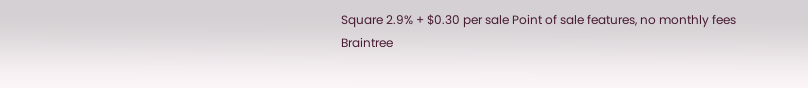Square 2.9% + $0.30 per sale Point of sale features, no monthly fees
Braintree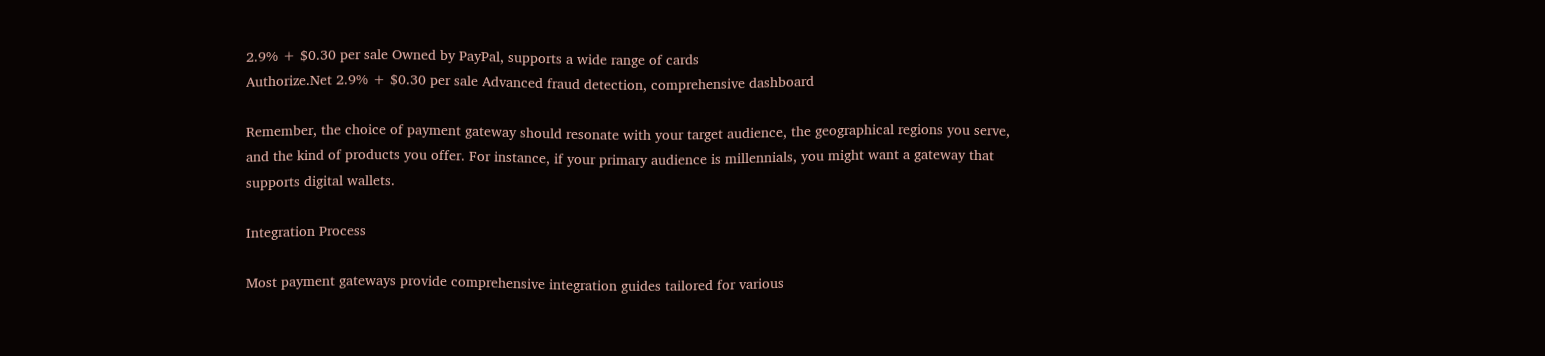2.9% + $0.30 per sale Owned by PayPal, supports a wide range of cards
Authorize.Net 2.9% + $0.30 per sale Advanced fraud detection, comprehensive dashboard

Remember, the choice of payment gateway should resonate with your target audience, the geographical regions you serve, and the kind of products you offer. For instance, if your primary audience is millennials, you might want a gateway that supports digital wallets.

Integration Process

Most payment gateways provide comprehensive integration guides tailored for various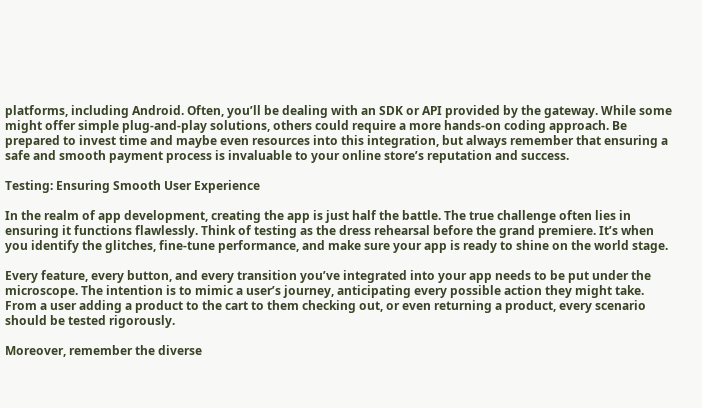platforms, including Android. Often, you’ll be dealing with an SDK or API provided by the gateway. While some might offer simple plug-and-play solutions, others could require a more hands-on coding approach. Be prepared to invest time and maybe even resources into this integration, but always remember that ensuring a safe and smooth payment process is invaluable to your online store’s reputation and success.

Testing: Ensuring Smooth User Experience

In the realm of app development, creating the app is just half the battle. The true challenge often lies in ensuring it functions flawlessly. Think of testing as the dress rehearsal before the grand premiere. It’s when you identify the glitches, fine-tune performance, and make sure your app is ready to shine on the world stage.

Every feature, every button, and every transition you’ve integrated into your app needs to be put under the microscope. The intention is to mimic a user’s journey, anticipating every possible action they might take. From a user adding a product to the cart to them checking out, or even returning a product, every scenario should be tested rigorously.

Moreover, remember the diverse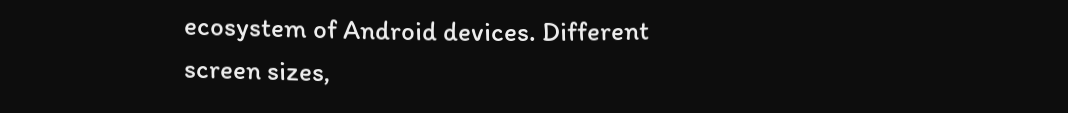ecosystem of Android devices. Different screen sizes,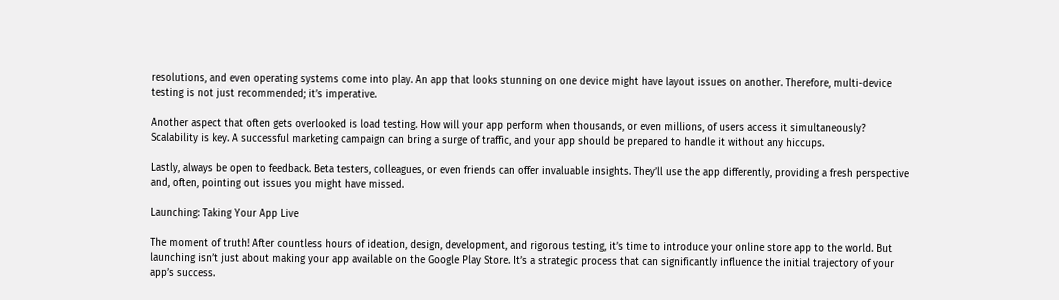resolutions, and even operating systems come into play. An app that looks stunning on one device might have layout issues on another. Therefore, multi-device testing is not just recommended; it’s imperative.

Another aspect that often gets overlooked is load testing. How will your app perform when thousands, or even millions, of users access it simultaneously? Scalability is key. A successful marketing campaign can bring a surge of traffic, and your app should be prepared to handle it without any hiccups.

Lastly, always be open to feedback. Beta testers, colleagues, or even friends can offer invaluable insights. They’ll use the app differently, providing a fresh perspective and, often, pointing out issues you might have missed.

Launching: Taking Your App Live

The moment of truth! After countless hours of ideation, design, development, and rigorous testing, it’s time to introduce your online store app to the world. But launching isn’t just about making your app available on the Google Play Store. It’s a strategic process that can significantly influence the initial trajectory of your app’s success.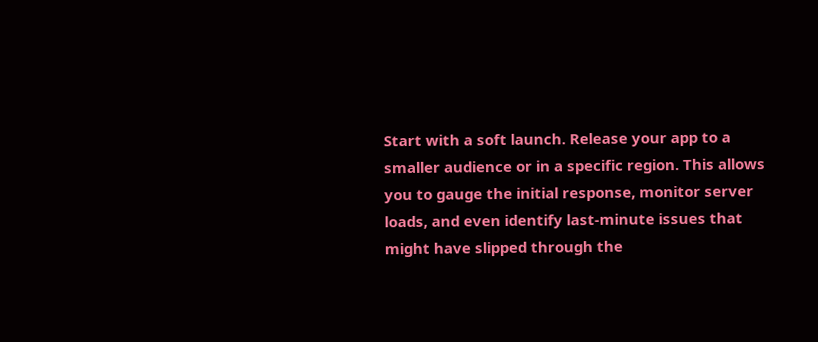Start with a soft launch. Release your app to a smaller audience or in a specific region. This allows you to gauge the initial response, monitor server loads, and even identify last-minute issues that might have slipped through the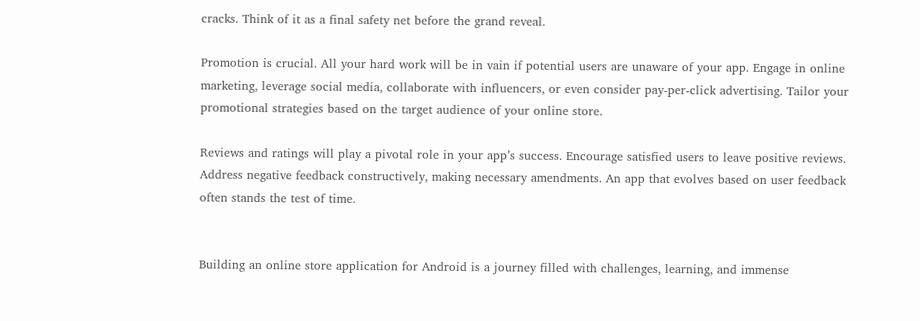cracks. Think of it as a final safety net before the grand reveal.

Promotion is crucial. All your hard work will be in vain if potential users are unaware of your app. Engage in online marketing, leverage social media, collaborate with influencers, or even consider pay-per-click advertising. Tailor your promotional strategies based on the target audience of your online store.

Reviews and ratings will play a pivotal role in your app’s success. Encourage satisfied users to leave positive reviews. Address negative feedback constructively, making necessary amendments. An app that evolves based on user feedback often stands the test of time.


Building an online store application for Android is a journey filled with challenges, learning, and immense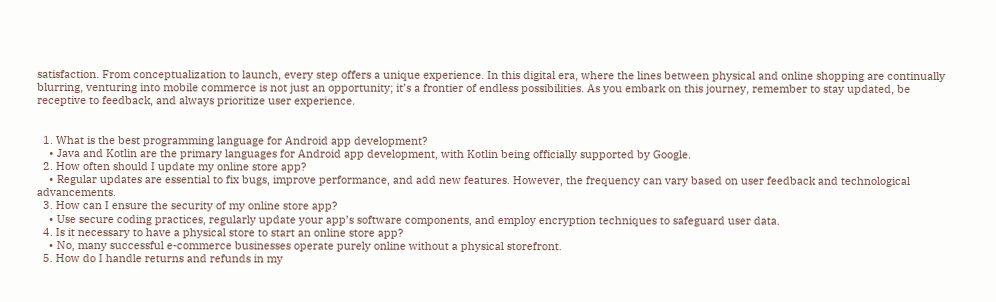satisfaction. From conceptualization to launch, every step offers a unique experience. In this digital era, where the lines between physical and online shopping are continually blurring, venturing into mobile commerce is not just an opportunity; it’s a frontier of endless possibilities. As you embark on this journey, remember to stay updated, be receptive to feedback, and always prioritize user experience.


  1. What is the best programming language for Android app development?
    • Java and Kotlin are the primary languages for Android app development, with Kotlin being officially supported by Google.
  2. How often should I update my online store app?
    • Regular updates are essential to fix bugs, improve performance, and add new features. However, the frequency can vary based on user feedback and technological advancements.
  3. How can I ensure the security of my online store app?
    • Use secure coding practices, regularly update your app’s software components, and employ encryption techniques to safeguard user data.
  4. Is it necessary to have a physical store to start an online store app?
    • No, many successful e-commerce businesses operate purely online without a physical storefront.
  5. How do I handle returns and refunds in my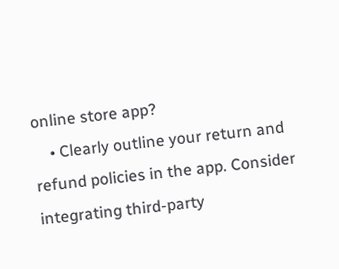online store app?
    • Clearly outline your return and refund policies in the app. Consider integrating third-party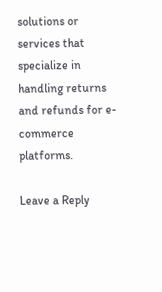solutions or services that specialize in handling returns and refunds for e-commerce platforms.

Leave a Reply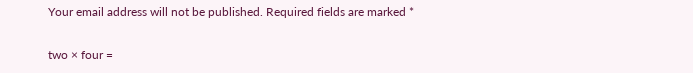Your email address will not be published. Required fields are marked *

two × four =